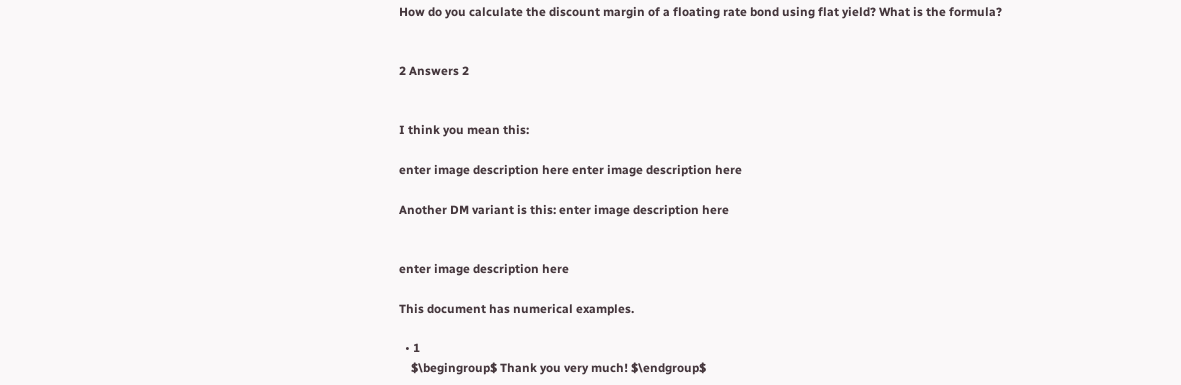How do you calculate the discount margin of a floating rate bond using flat yield? What is the formula?


2 Answers 2


I think you mean this:

enter image description here enter image description here

Another DM variant is this: enter image description here


enter image description here

This document has numerical examples.

  • 1
    $\begingroup$ Thank you very much! $\endgroup$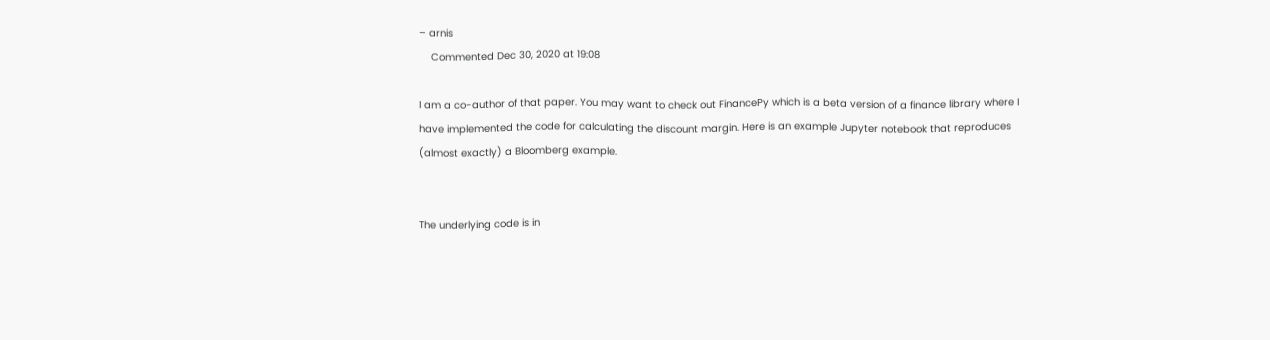– arnis
    Commented Dec 30, 2020 at 19:08

I am a co-author of that paper. You may want to check out FinancePy which is a beta version of a finance library where I have implemented the code for calculating the discount margin. Here is an example Jupyter notebook that reproduces (almost exactly) a Bloomberg example.


The underlying code is in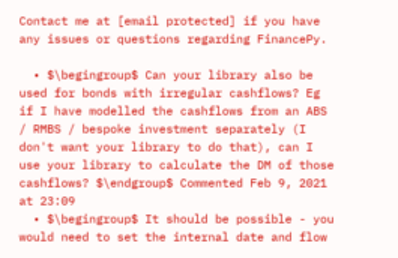Contact me at [email protected] if you have any issues or questions regarding FinancePy.

  • $\begingroup$ Can your library also be used for bonds with irregular cashflows? Eg if I have modelled the cashflows from an ABS / RMBS / bespoke investment separately (I don't want your library to do that), can I use your library to calculate the DM of those cashflows? $\endgroup$ Commented Feb 9, 2021 at 23:09
  • $\begingroup$ It should be possible - you would need to set the internal date and flow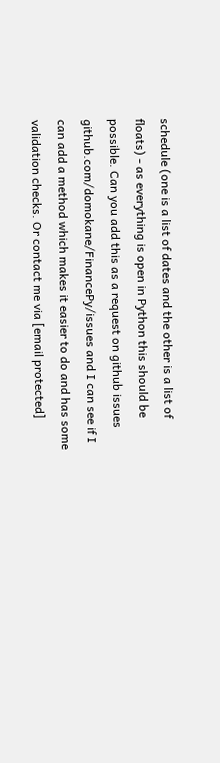schedule (one is a list of dates and the other is a list of floats) - as everything is open in Python this should be possible. Can you add this as a request on github issues github.com/domokane/FinancePy/issues and I can see if I can add a method which makes it easier to do and has some validation checks. Or contact me via [email protected]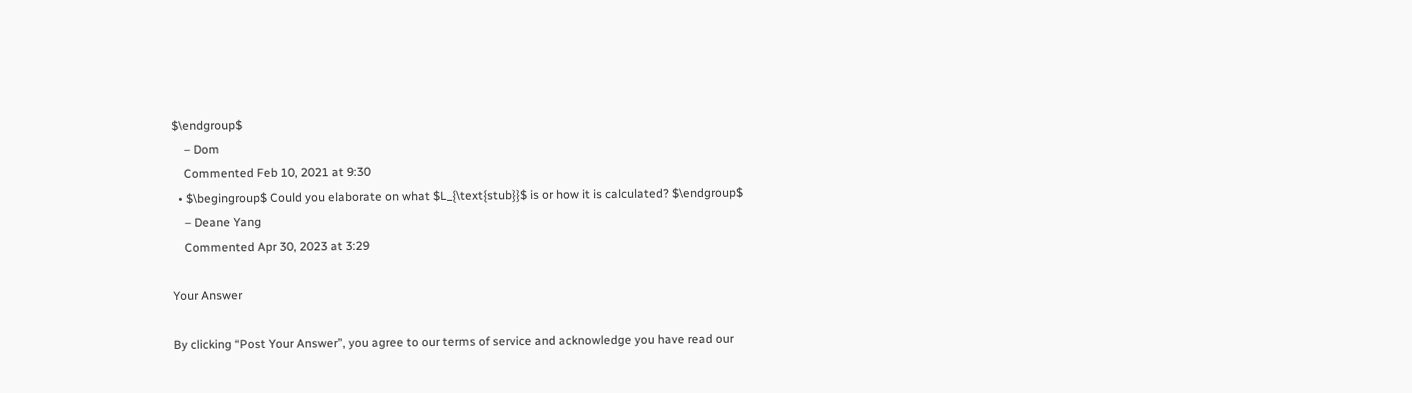$\endgroup$
    – Dom
    Commented Feb 10, 2021 at 9:30
  • $\begingroup$ Could you elaborate on what $L_{\text{stub}}$ is or how it is calculated? $\endgroup$
    – Deane Yang
    Commented Apr 30, 2023 at 3:29

Your Answer

By clicking “Post Your Answer”, you agree to our terms of service and acknowledge you have read our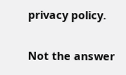privacy policy.

Not the answer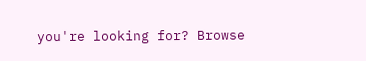you're looking for? Browse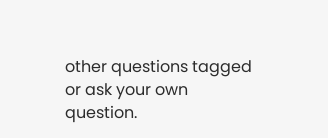other questions tagged or ask your own question.